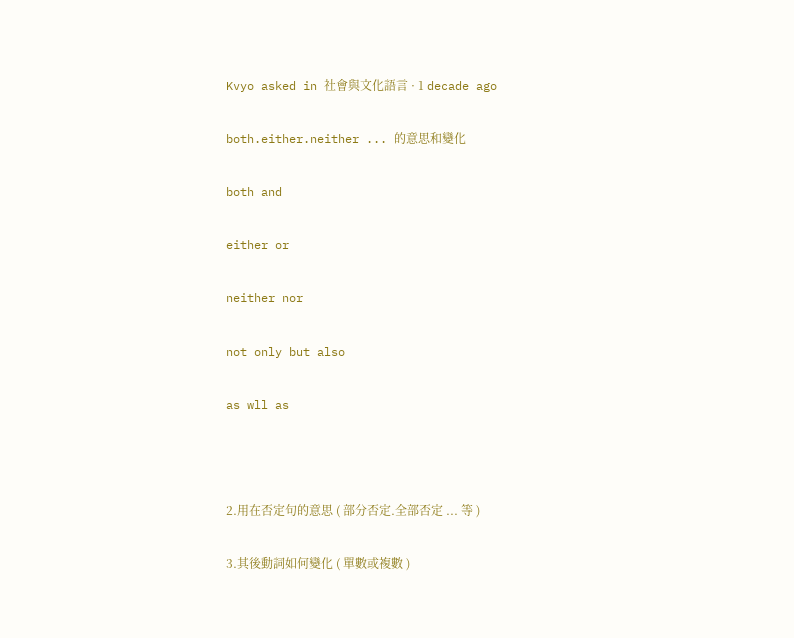Kvyo asked in 社會與文化語言 · 1 decade ago

both.either.neither ... 的意思和變化

both and

either or

neither nor

not only but also

as wll as



2.用在否定句的意思 ( 部分否定.全部否定 ... 等 )

3.其後動詞如何變化 ( 單數或複數 )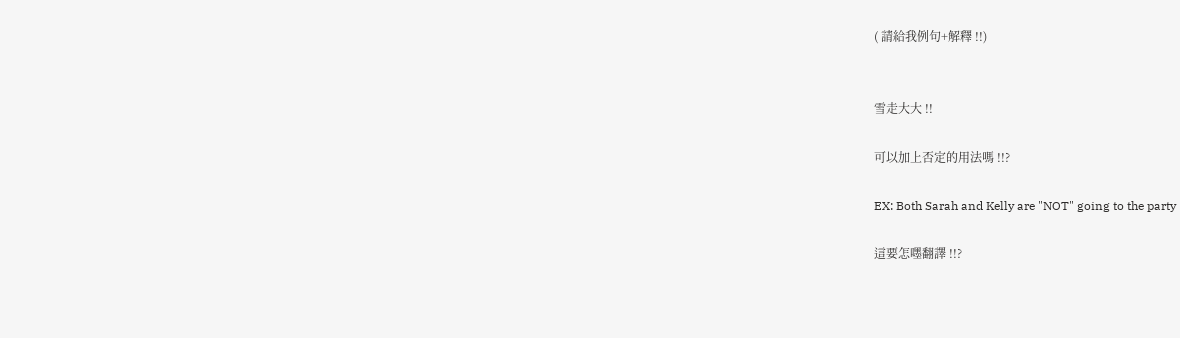( 請給我例句+解釋 !!)


雪走大大 !!

可以加上否定的用法嗎 !!?

EX: Both Sarah and Kelly are "NOT" going to the party

這要怎嚜翻譯 !!?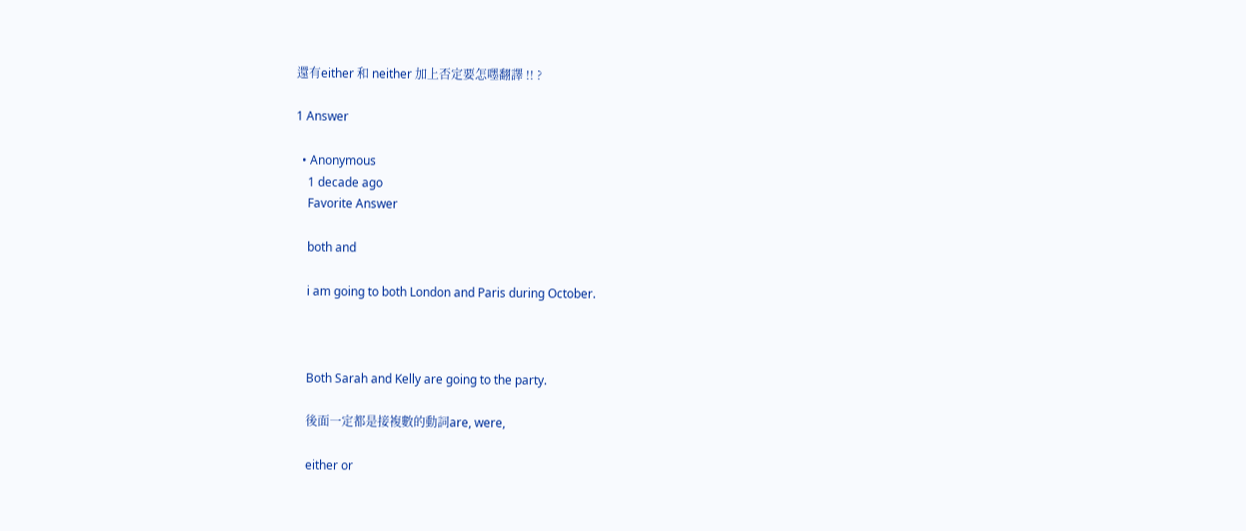還有either 和 neither 加上否定要怎嚜翻譯 !! ?

1 Answer

  • Anonymous
    1 decade ago
    Favorite Answer

    both and

    i am going to both London and Paris during October.



    Both Sarah and Kelly are going to the party.

    後面一定都是接複數的動詞are, were,

    either or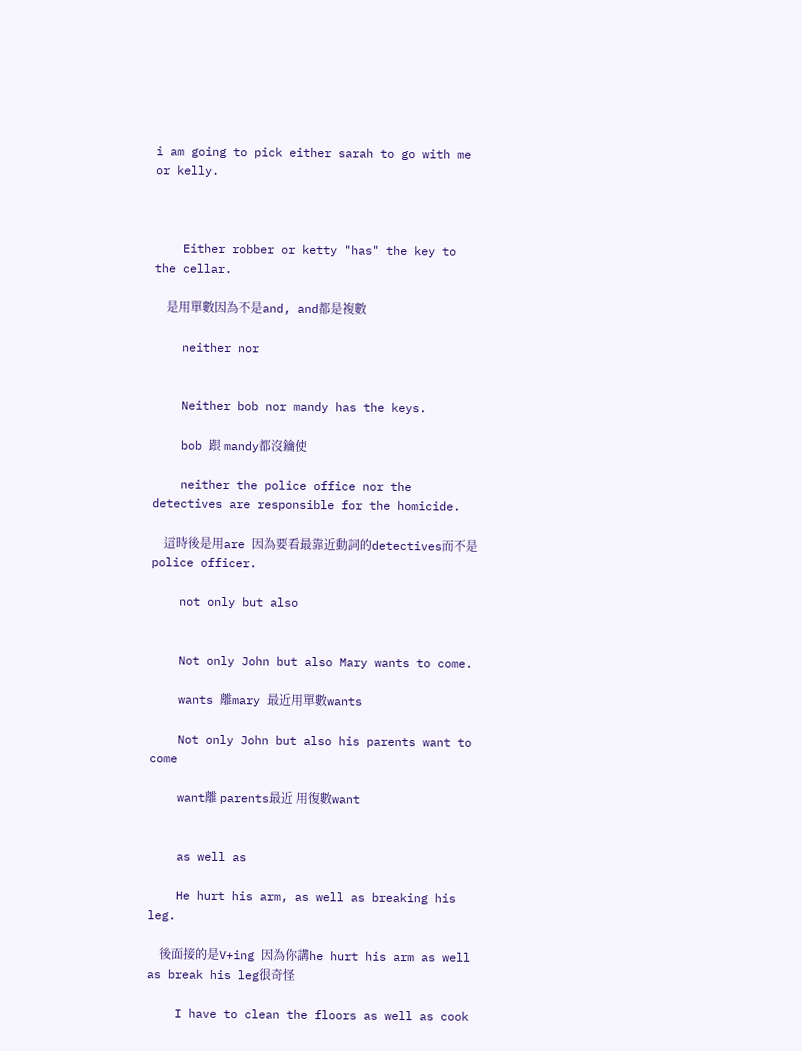i am going to pick either sarah to go with me or kelly.



    Either robber or ketty "has" the key to the cellar.

    是用單數因為不是and, and都是複數

    neither nor


    Neither bob nor mandy has the keys.

    bob 跟 mandy都沒鑰使

    neither the police office nor the detectives are responsible for the homicide.

    這時後是用are 因為要看最靠近動詞的detectives而不是police officer.

    not only but also


    Not only John but also Mary wants to come.

    wants 離mary 最近用單數wants

    Not only John but also his parents want to come

    want離 parents最近 用復數want


    as well as

    He hurt his arm, as well as breaking his leg.

    後面接的是V+ing 因為你講he hurt his arm as well as break his leg很奇怪

    I have to clean the floors as well as cook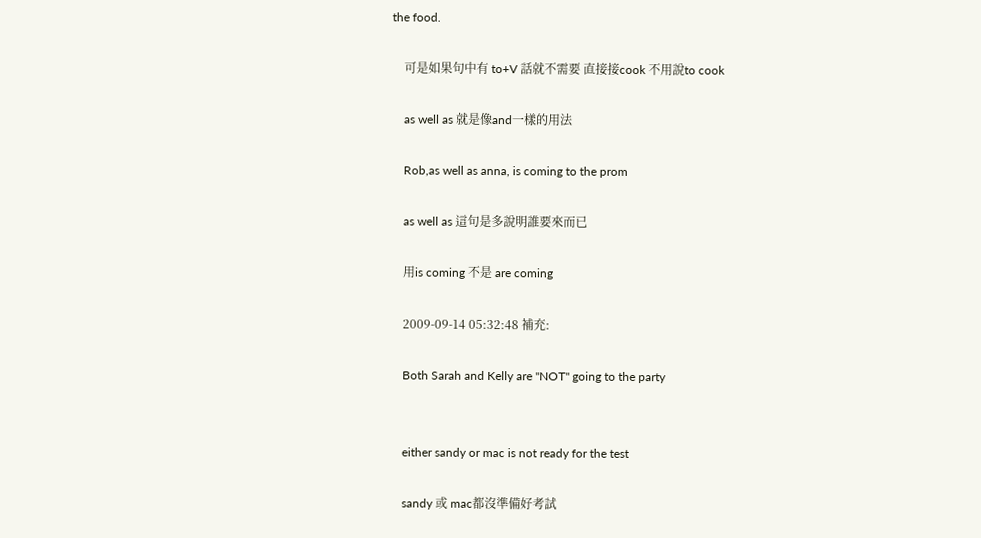the food.

    可是如果句中有 to+V 話就不需要 直接接cook 不用說to cook

    as well as 就是像and一樣的用法

    Rob,as well as anna, is coming to the prom

    as well as 這句是多說明誰要來而已

    用is coming 不是 are coming

    2009-09-14 05:32:48 補充:

    Both Sarah and Kelly are "NOT" going to the party


    either sandy or mac is not ready for the test

    sandy 或 mac都沒準備好考試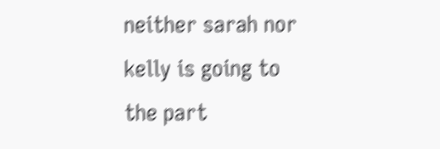neither sarah nor kelly is going to the part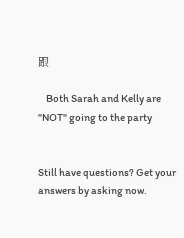跟

    Both Sarah and Kelly are "NOT" going to the party


Still have questions? Get your answers by asking now.